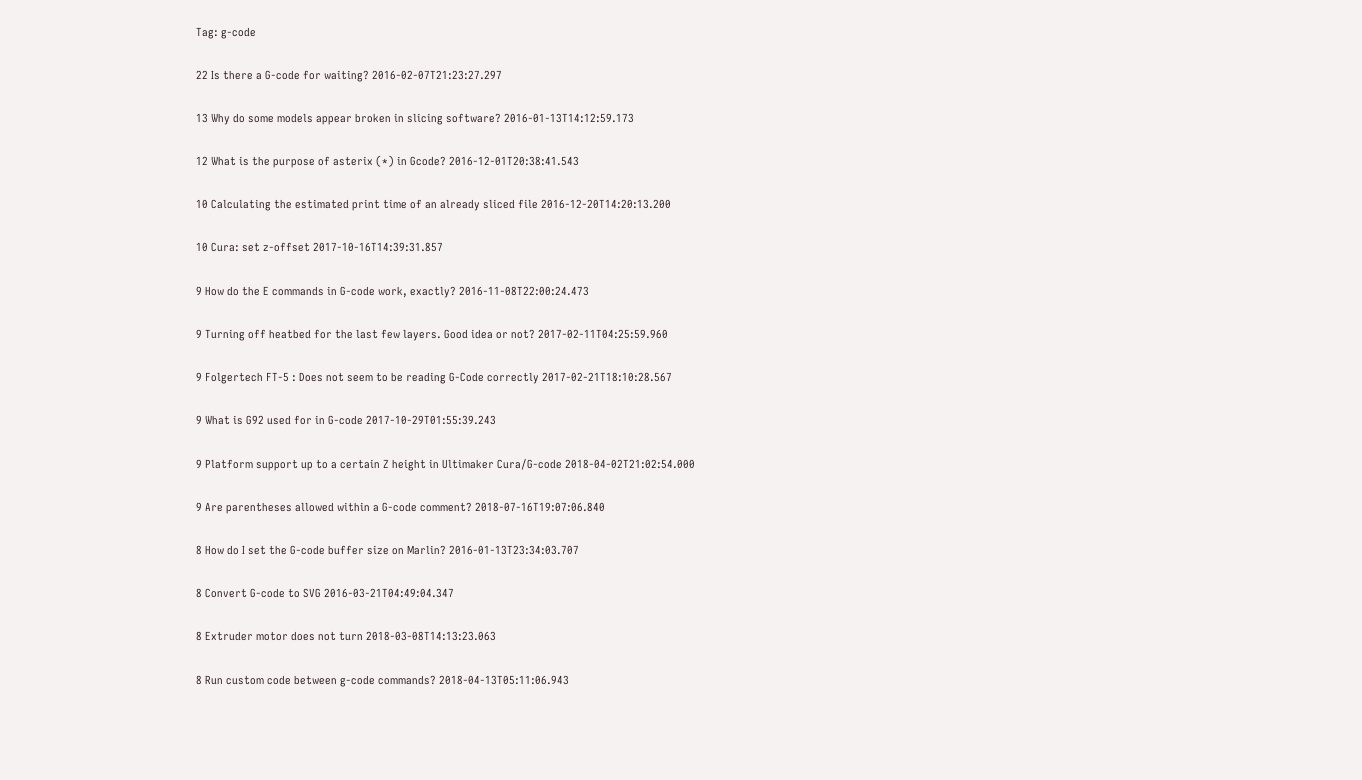Tag: g-code

22 Is there a G-code for waiting? 2016-02-07T21:23:27.297

13 Why do some models appear broken in slicing software? 2016-01-13T14:12:59.173

12 What is the purpose of asterix (*) in Gcode? 2016-12-01T20:38:41.543

10 Calculating the estimated print time of an already sliced file 2016-12-20T14:20:13.200

10 Cura: set z-offset 2017-10-16T14:39:31.857

9 How do the E commands in G-code work, exactly? 2016-11-08T22:00:24.473

9 Turning off heatbed for the last few layers. Good idea or not? 2017-02-11T04:25:59.960

9 Folgertech FT-5 : Does not seem to be reading G-Code correctly 2017-02-21T18:10:28.567

9 What is G92 used for in G-code 2017-10-29T01:55:39.243

9 Platform support up to a certain Z height in Ultimaker Cura/G-code 2018-04-02T21:02:54.000

9 Are parentheses allowed within a G-code comment? 2018-07-16T19:07:06.840

8 How do I set the G-code buffer size on Marlin? 2016-01-13T23:34:03.707

8 Convert G-code to SVG 2016-03-21T04:49:04.347

8 Extruder motor does not turn 2018-03-08T14:13:23.063

8 Run custom code between g-code commands? 2018-04-13T05:11:06.943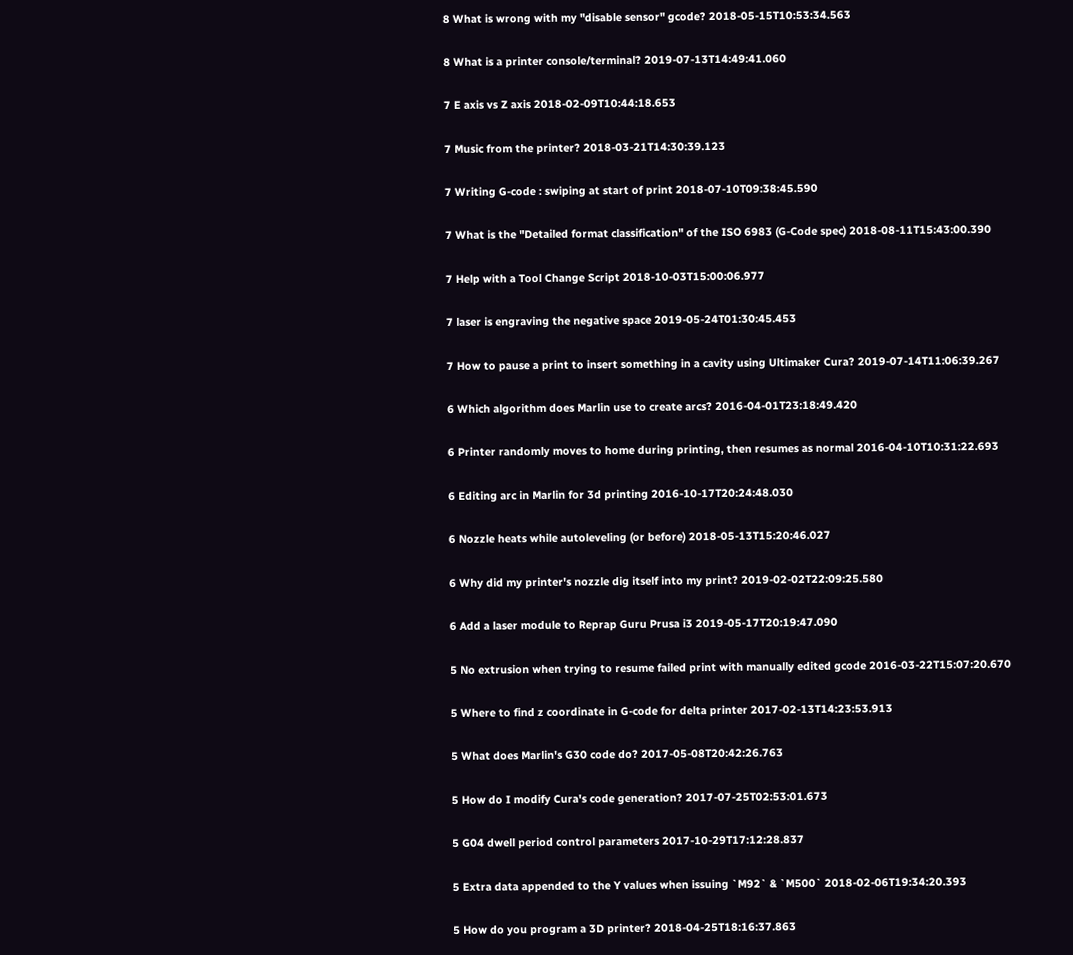8 What is wrong with my "disable sensor" gcode? 2018-05-15T10:53:34.563

8 What is a printer console/terminal? 2019-07-13T14:49:41.060

7 E axis vs Z axis 2018-02-09T10:44:18.653

7 Music from the printer? 2018-03-21T14:30:39.123

7 Writing G-code : swiping at start of print 2018-07-10T09:38:45.590

7 What is the "Detailed format classification" of the ISO 6983 (G-Code spec) 2018-08-11T15:43:00.390

7 Help with a Tool Change Script 2018-10-03T15:00:06.977

7 laser is engraving the negative space 2019-05-24T01:30:45.453

7 How to pause a print to insert something in a cavity using Ultimaker Cura? 2019-07-14T11:06:39.267

6 Which algorithm does Marlin use to create arcs? 2016-04-01T23:18:49.420

6 Printer randomly moves to home during printing, then resumes as normal 2016-04-10T10:31:22.693

6 Editing arc in Marlin for 3d printing 2016-10-17T20:24:48.030

6 Nozzle heats while autoleveling (or before) 2018-05-13T15:20:46.027

6 Why did my printer's nozzle dig itself into my print? 2019-02-02T22:09:25.580

6 Add a laser module to Reprap Guru Prusa i3 2019-05-17T20:19:47.090

5 No extrusion when trying to resume failed print with manually edited gcode 2016-03-22T15:07:20.670

5 Where to find z coordinate in G-code for delta printer 2017-02-13T14:23:53.913

5 What does Marlin's G30 code do? 2017-05-08T20:42:26.763

5 How do I modify Cura's code generation? 2017-07-25T02:53:01.673

5 G04 dwell period control parameters 2017-10-29T17:12:28.837

5 Extra data appended to the Y values when issuing `M92` & `M500` 2018-02-06T19:34:20.393

5 How do you program a 3D printer? 2018-04-25T18:16:37.863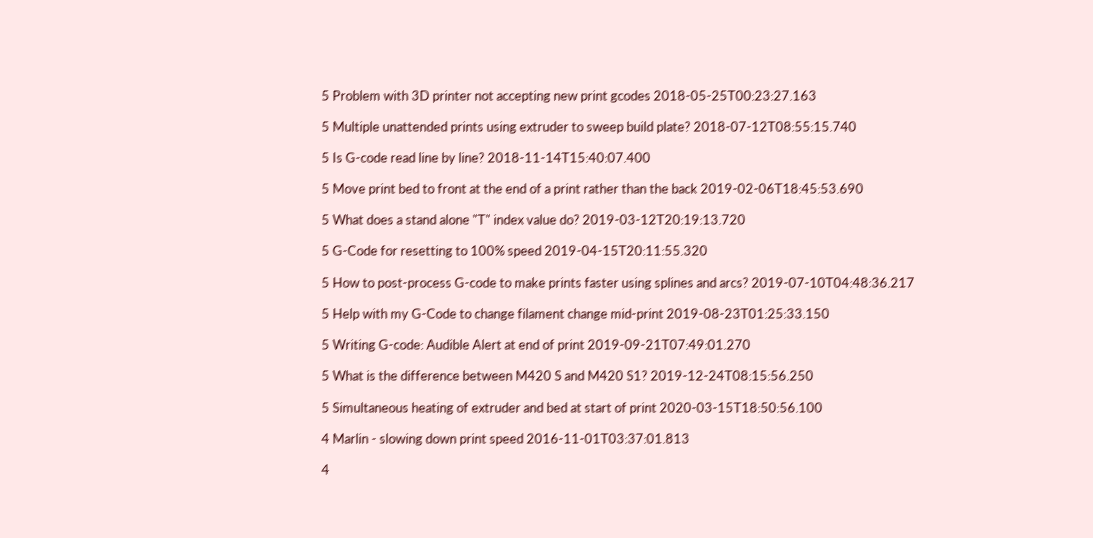5 Problem with 3D printer not accepting new print gcodes 2018-05-25T00:23:27.163

5 Multiple unattended prints using extruder to sweep build plate? 2018-07-12T08:55:15.740

5 Is G-code read line by line? 2018-11-14T15:40:07.400

5 Move print bed to front at the end of a print rather than the back 2019-02-06T18:45:53.690

5 What does a stand alone "T" index value do? 2019-03-12T20:19:13.720

5 G-Code for resetting to 100% speed 2019-04-15T20:11:55.320

5 How to post-process G-code to make prints faster using splines and arcs? 2019-07-10T04:48:36.217

5 Help with my G-Code to change filament change mid-print 2019-08-23T01:25:33.150

5 Writing G-code: Audible Alert at end of print 2019-09-21T07:49:01.270

5 What is the difference between M420 S and M420 S1? 2019-12-24T08:15:56.250

5 Simultaneous heating of extruder and bed at start of print 2020-03-15T18:50:56.100

4 Marlin - slowing down print speed 2016-11-01T03:37:01.813

4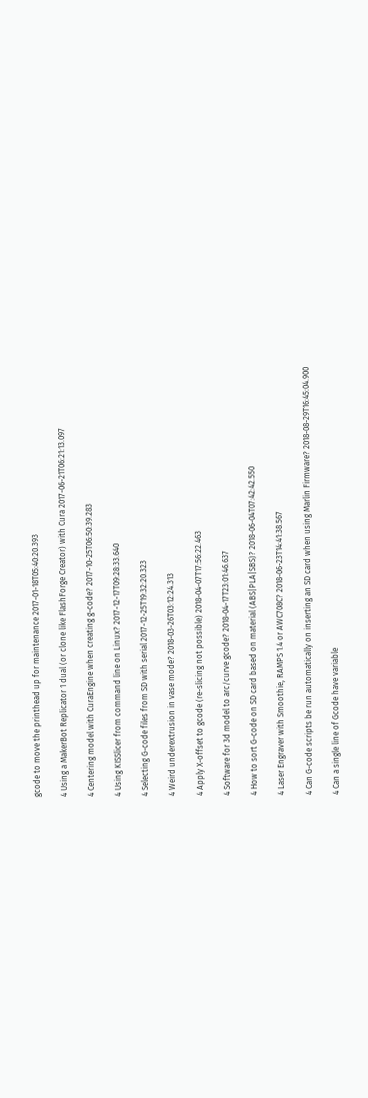gcode to move the printhead up for maintenance 2017-01-18T05:40:20.393

4 Using a MakerBot Replicator 1 dual (or clone like FlashForge Creator) with Cura 2017-06-21T06:21:13.097

4 Centering model with CuraEngine when creating g-code? 2017-10-25T06:50:39.283

4 Using KISSlicer from command line on Linux? 2017-12-17T09:28:33.640

4 Selecting G-code files from SD with serial 2017-12-25T19:32:20.323

4 Weird underextrusion in vase mode? 2018-03-26T03:12:24.313

4 Apply X-offset to gcode (re-slicing not possible) 2018-04-07T17:56:22.463

4 Software for 3d model to arc/curve gcode? 2018-04-17T23:01:46.637

4 How to sort G-code on SD card based on material (ABS|PLA|SBS)? 2018-06-04T07:42:42.550

4 Laser Engraver with Smoothie, RAMPS 1.4 or AWC708C? 2018-06-23T14:41:38.567

4 Can G-code scripts be run automatically on inserting an SD card when using Marlin Firmware? 2018-08-29T16:45:04.900

4 Can a single line of Gcode have variable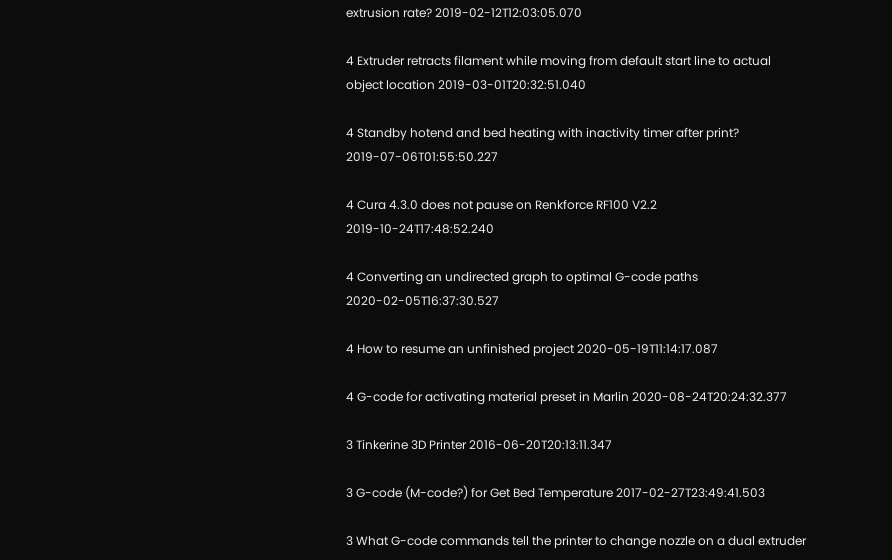extrusion rate? 2019-02-12T12:03:05.070

4 Extruder retracts filament while moving from default start line to actual object location 2019-03-01T20:32:51.040

4 Standby hotend and bed heating with inactivity timer after print? 2019-07-06T01:55:50.227

4 Cura 4.3.0 does not pause on Renkforce RF100 V2.2 2019-10-24T17:48:52.240

4 Converting an undirected graph to optimal G-code paths 2020-02-05T16:37:30.527

4 How to resume an unfinished project 2020-05-19T11:14:17.087

4 G-code for activating material preset in Marlin 2020-08-24T20:24:32.377

3 Tinkerine 3D Printer 2016-06-20T20:13:11.347

3 G-code (M-code?) for Get Bed Temperature 2017-02-27T23:49:41.503

3 What G-code commands tell the printer to change nozzle on a dual extruder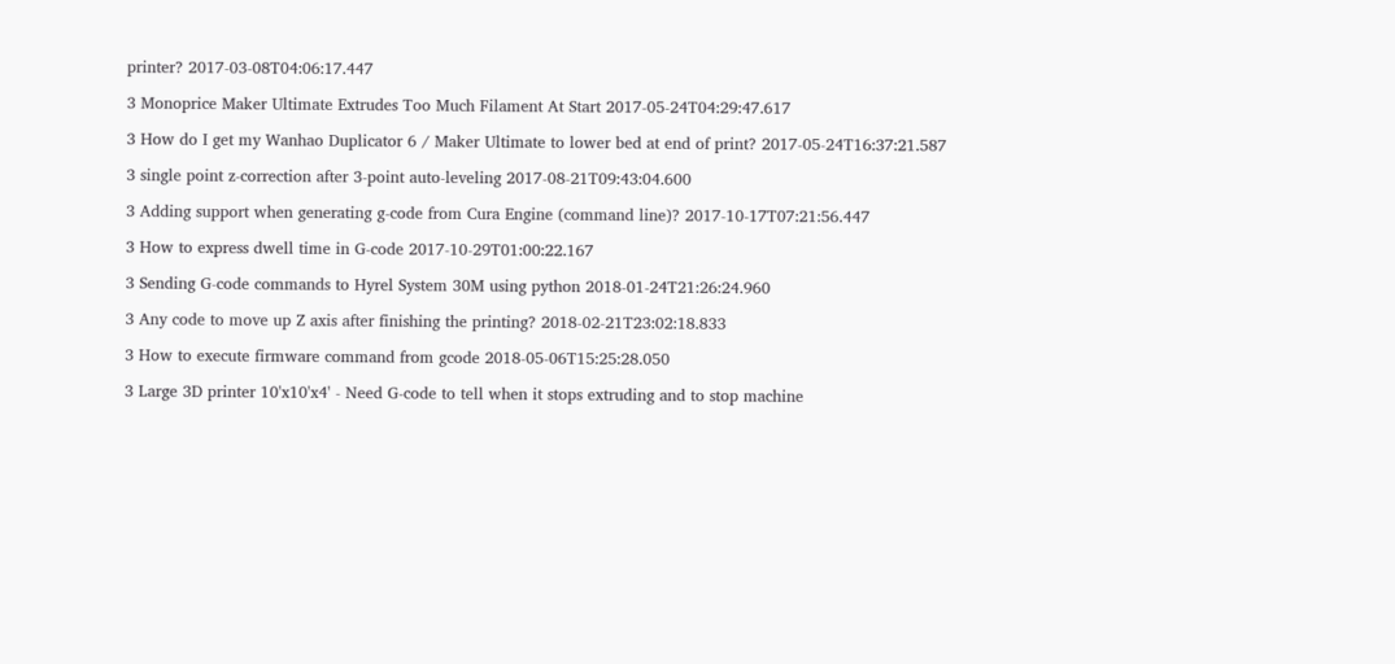printer? 2017-03-08T04:06:17.447

3 Monoprice Maker Ultimate Extrudes Too Much Filament At Start 2017-05-24T04:29:47.617

3 How do I get my Wanhao Duplicator 6 / Maker Ultimate to lower bed at end of print? 2017-05-24T16:37:21.587

3 single point z-correction after 3-point auto-leveling 2017-08-21T09:43:04.600

3 Adding support when generating g-code from Cura Engine (command line)? 2017-10-17T07:21:56.447

3 How to express dwell time in G-code 2017-10-29T01:00:22.167

3 Sending G-code commands to Hyrel System 30M using python 2018-01-24T21:26:24.960

3 Any code to move up Z axis after finishing the printing? 2018-02-21T23:02:18.833

3 How to execute firmware command from gcode 2018-05-06T15:25:28.050

3 Large 3D printer 10'x10'x4' - Need G-code to tell when it stops extruding and to stop machine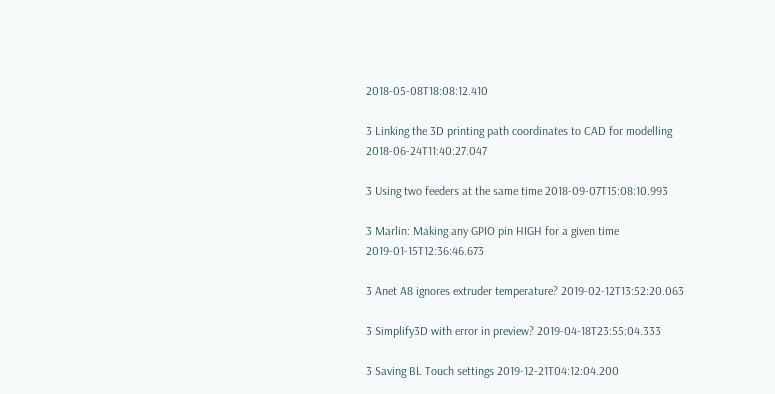2018-05-08T18:08:12.410

3 Linking the 3D printing path coordinates to CAD for modelling 2018-06-24T11:40:27.047

3 Using two feeders at the same time 2018-09-07T15:08:10.993

3 Marlin: Making any GPIO pin HIGH for a given time 2019-01-15T12:36:46.673

3 Anet A8 ignores extruder temperature? 2019-02-12T13:52:20.063

3 Simplify3D with error in preview? 2019-04-18T23:55:04.333

3 Saving BL Touch settings 2019-12-21T04:12:04.200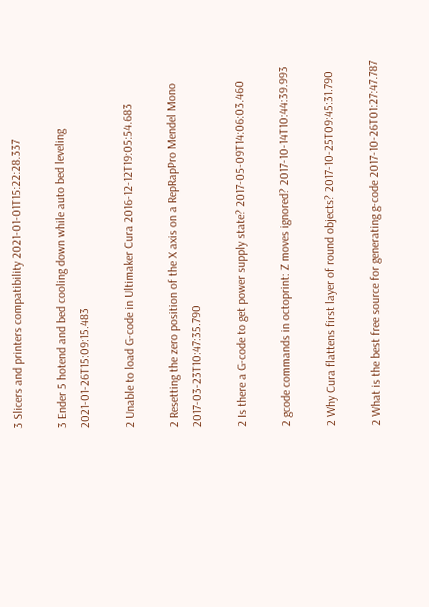3 Slicers and printers compatibility 2021-01-01T15:22:28.337

3 Ender 5 hotend and bed cooling down while auto bed leveling 2021-01-26T15:09:15.483

2 Unable to load G-code in Ultimaker Cura 2016-12-12T19:05:54.683

2 Resetting the zero position of the X axis on a RepRapPro Mendel Mono 2017-03-23T10:47:35.790

2 Is there a G-code to get power supply state? 2017-05-09T14:06:03.460

2 gcode commands in octoprint: Z moves ignored? 2017-10-14T10:44:39.993

2 Why Cura flattens first layer of round objects? 2017-10-25T09:45:31.790

2 What is the best free source for generating g-code 2017-10-26T01:27:47.787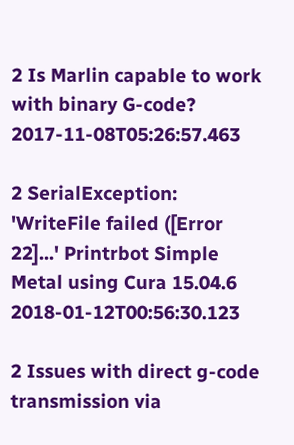2 Is Marlin capable to work with binary G-code? 2017-11-08T05:26:57.463

2 SerialException: 'WriteFile failed ([Error 22]...' Printrbot Simple Metal using Cura 15.04.6 2018-01-12T00:56:30.123

2 Issues with direct g-code transmission via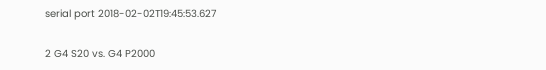serial port 2018-02-02T19:45:53.627

2 G4 S20 vs. G4 P2000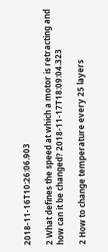2018-11-16T10:26:06.903

2 What defines the speed at which a motor is retracting and how can it be changed? 2018-11-17T18:09:04.323

2 How to change temperature every 25 layers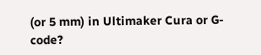(or 5 mm) in Ultimaker Cura or G-code?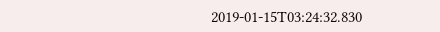2019-01-15T03:24:32.830